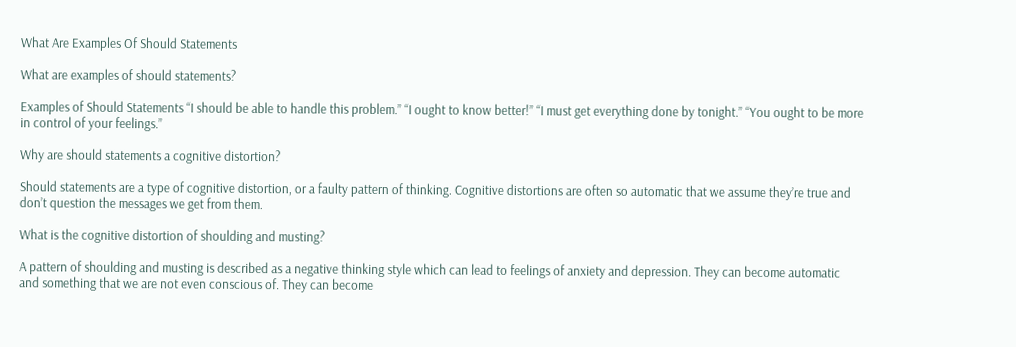What Are Examples Of Should Statements

What are examples of should statements?

Examples of Should Statements “I should be able to handle this problem.” “I ought to know better!” “I must get everything done by tonight.” “You ought to be more in control of your feelings.”

Why are should statements a cognitive distortion?

Should statements are a type of cognitive distortion, or a faulty pattern of thinking. Cognitive distortions are often so automatic that we assume they’re true and don’t question the messages we get from them.

What is the cognitive distortion of shoulding and musting?

A pattern of shoulding and musting is described as a negative thinking style which can lead to feelings of anxiety and depression. They can become automatic and something that we are not even conscious of. They can become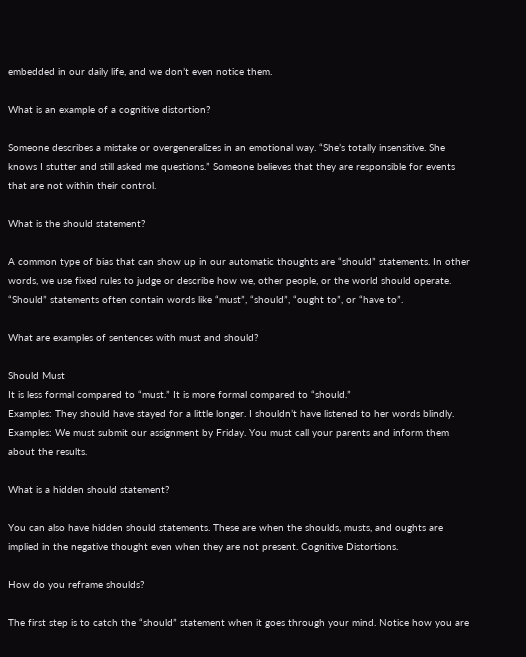embedded in our daily life, and we don’t even notice them.

What is an example of a cognitive distortion?

Someone describes a mistake or overgeneralizes in an emotional way. “She’s totally insensitive. She knows I stutter and still asked me questions.” Someone believes that they are responsible for events that are not within their control.

What is the should statement?

A common type of bias that can show up in our automatic thoughts are “should” statements. In other words, we use fixed rules to judge or describe how we, other people, or the world should operate. “Should” statements often contain words like “must”, “should”, “ought to”, or “have to”.

What are examples of sentences with must and should?

Should Must
It is less formal compared to “must.” It is more formal compared to “should.”
Examples: They should have stayed for a little longer. I shouldn’t have listened to her words blindly. Examples: We must submit our assignment by Friday. You must call your parents and inform them about the results.

What is a hidden should statement?

You can also have hidden should statements. These are when the shoulds, musts, and oughts are implied in the negative thought even when they are not present. Cognitive Distortions.

How do you reframe shoulds?

The first step is to catch the “should” statement when it goes through your mind. Notice how you are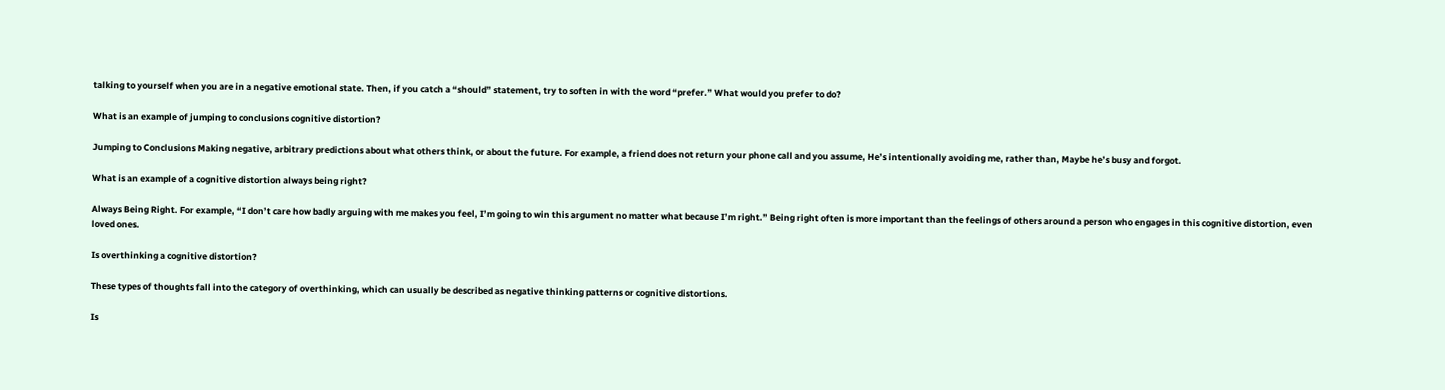talking to yourself when you are in a negative emotional state. Then, if you catch a “should” statement, try to soften in with the word “prefer.” What would you prefer to do?

What is an example of jumping to conclusions cognitive distortion?

Jumping to Conclusions Making negative, arbitrary predictions about what others think, or about the future. For example, a friend does not return your phone call and you assume, He’s intentionally avoiding me, rather than, Maybe he’s busy and forgot.

What is an example of a cognitive distortion always being right?

Always Being Right. For example, “I don’t care how badly arguing with me makes you feel, I’m going to win this argument no matter what because I’m right.” Being right often is more important than the feelings of others around a person who engages in this cognitive distortion, even loved ones.

Is overthinking a cognitive distortion?

These types of thoughts fall into the category of overthinking, which can usually be described as negative thinking patterns or cognitive distortions.

Is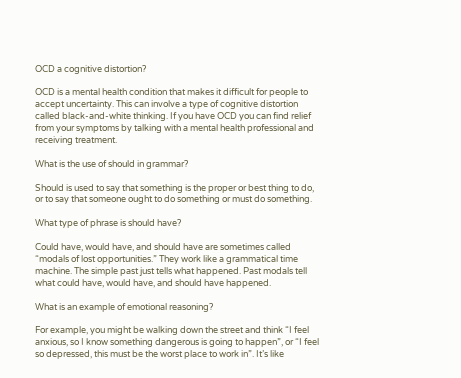OCD a cognitive distortion?

OCD is a mental health condition that makes it difficult for people to accept uncertainty. This can involve a type of cognitive distortion called black-and-white thinking. If you have OCD you can find relief from your symptoms by talking with a mental health professional and receiving treatment.

What is the use of should in grammar?

Should is used to say that something is the proper or best thing to do, or to say that someone ought to do something or must do something.

What type of phrase is should have?

Could have, would have, and should have are sometimes called “modals of lost opportunities.” They work like a grammatical time machine. The simple past just tells what happened. Past modals tell what could have, would have, and should have happened.

What is an example of emotional reasoning?

For example, you might be walking down the street and think “I feel anxious, so I know something dangerous is going to happen”, or “I feel so depressed, this must be the worst place to work in”. It’s like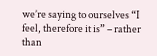we’re saying to ourselves “I feel, therefore it is” – rather than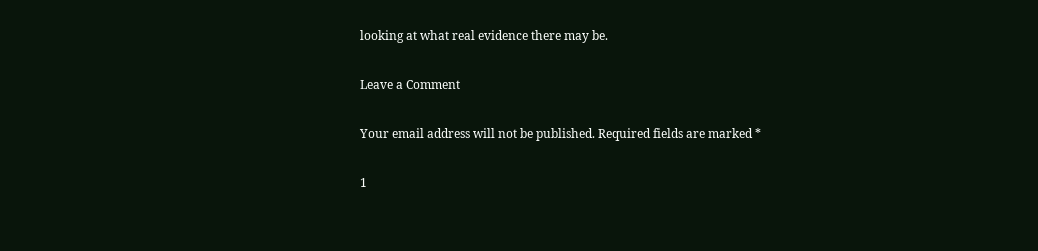looking at what real evidence there may be.

Leave a Comment

Your email address will not be published. Required fields are marked *

1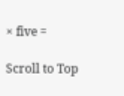× five =

Scroll to Top